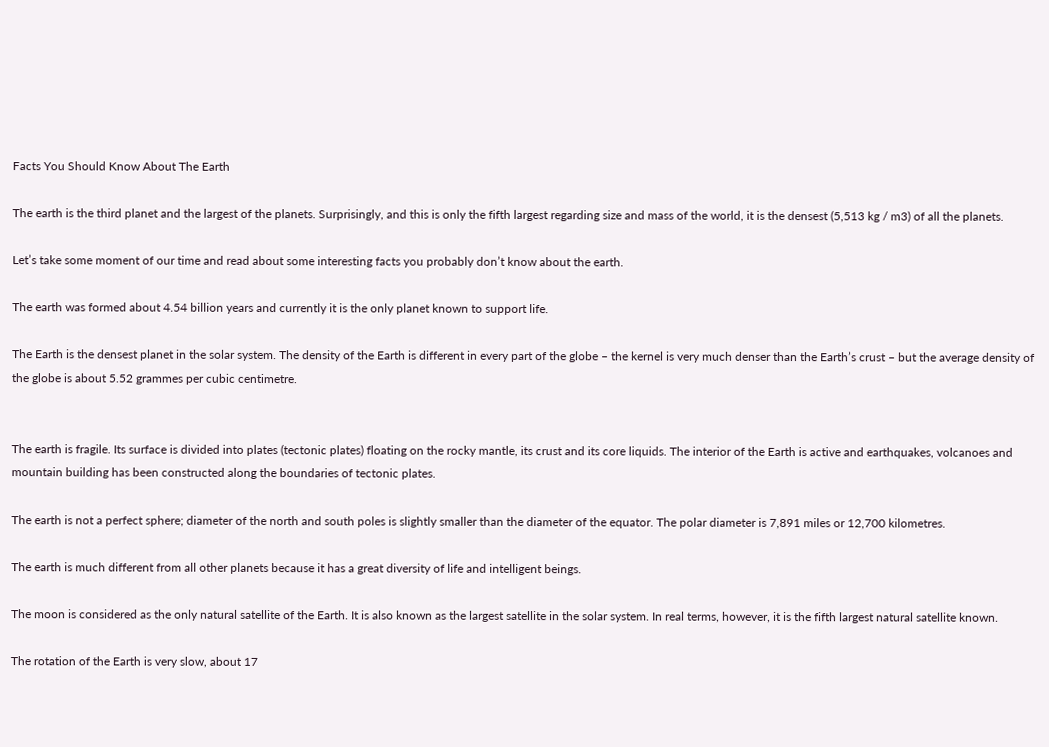Facts You Should Know About The Earth

The earth is the third planet and the largest of the planets. Surprisingly, and this is only the fifth largest regarding size and mass of the world, it is the densest (5,513 kg / m3) of all the planets.

Let’s take some moment of our time and read about some interesting facts you probably don’t know about the earth.

The earth was formed about 4.54 billion years and currently it is the only planet known to support life.

The Earth is the densest planet in the solar system. The density of the Earth is different in every part of the globe – the kernel is very much denser than the Earth’s crust – but the average density of the globe is about 5.52 grammes per cubic centimetre.


The earth is fragile. Its surface is divided into plates (tectonic plates) floating on the rocky mantle, its crust and its core liquids. The interior of the Earth is active and earthquakes, volcanoes and mountain building has been constructed along the boundaries of tectonic plates.

The earth is not a perfect sphere; diameter of the north and south poles is slightly smaller than the diameter of the equator. The polar diameter is 7,891 miles or 12,700 kilometres.

The earth is much different from all other planets because it has a great diversity of life and intelligent beings.

The moon is considered as the only natural satellite of the Earth. It is also known as the largest satellite in the solar system. In real terms, however, it is the fifth largest natural satellite known.

The rotation of the Earth is very slow, about 17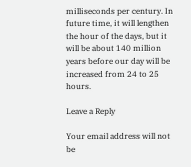milliseconds per century. In future time, it will lengthen the hour of the days, but it will be about 140 million years before our day will be increased from 24 to 25 hours.

Leave a Reply

Your email address will not be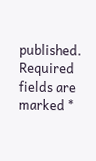published. Required fields are marked *